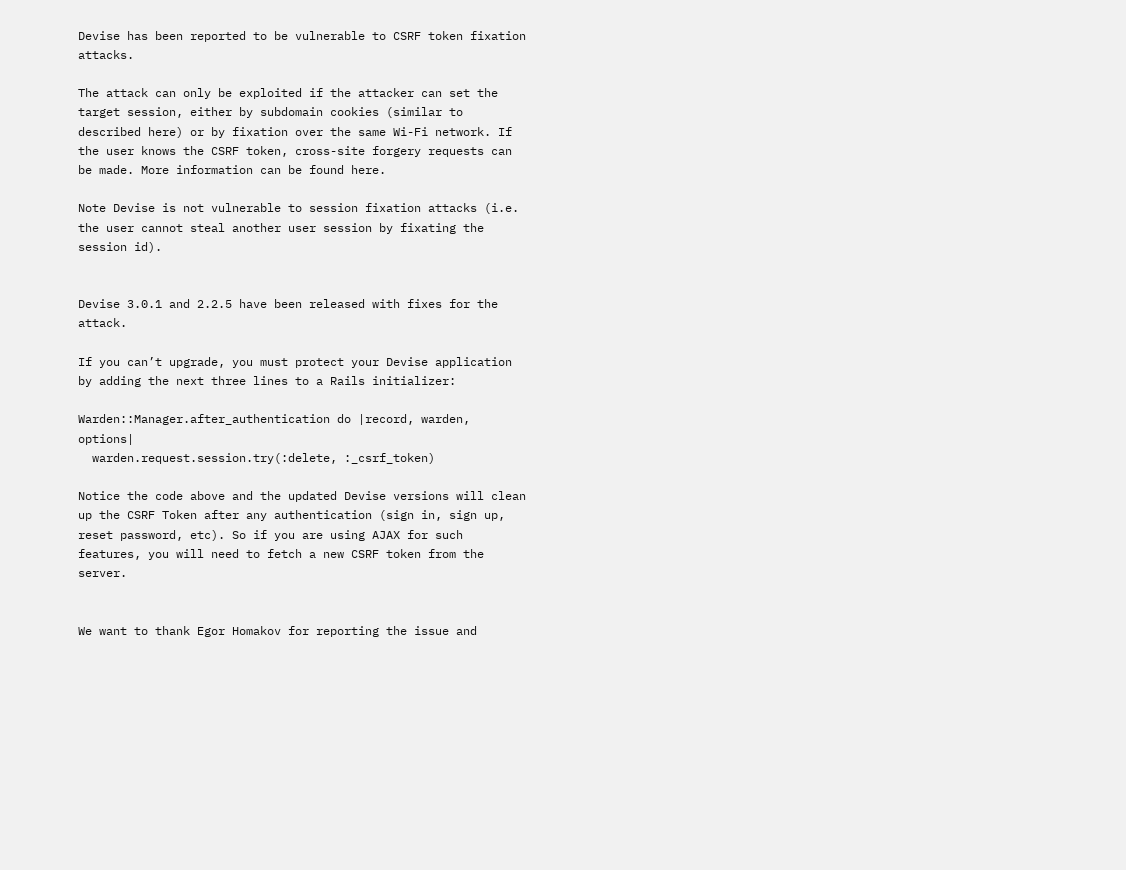Devise has been reported to be vulnerable to CSRF token fixation attacks.

The attack can only be exploited if the attacker can set the target session, either by subdomain cookies (similar to described here) or by fixation over the same Wi-Fi network. If the user knows the CSRF token, cross-site forgery requests can be made. More information can be found here.

Note Devise is not vulnerable to session fixation attacks (i.e. the user cannot steal another user session by fixating the session id).


Devise 3.0.1 and 2.2.5 have been released with fixes for the attack.

If you can’t upgrade, you must protect your Devise application by adding the next three lines to a Rails initializer:

Warden::Manager.after_authentication do |record, warden, options|
  warden.request.session.try(:delete, :_csrf_token)

Notice the code above and the updated Devise versions will clean up the CSRF Token after any authentication (sign in, sign up, reset password, etc). So if you are using AJAX for such features, you will need to fetch a new CSRF token from the server.


We want to thank Egor Homakov for reporting the issue and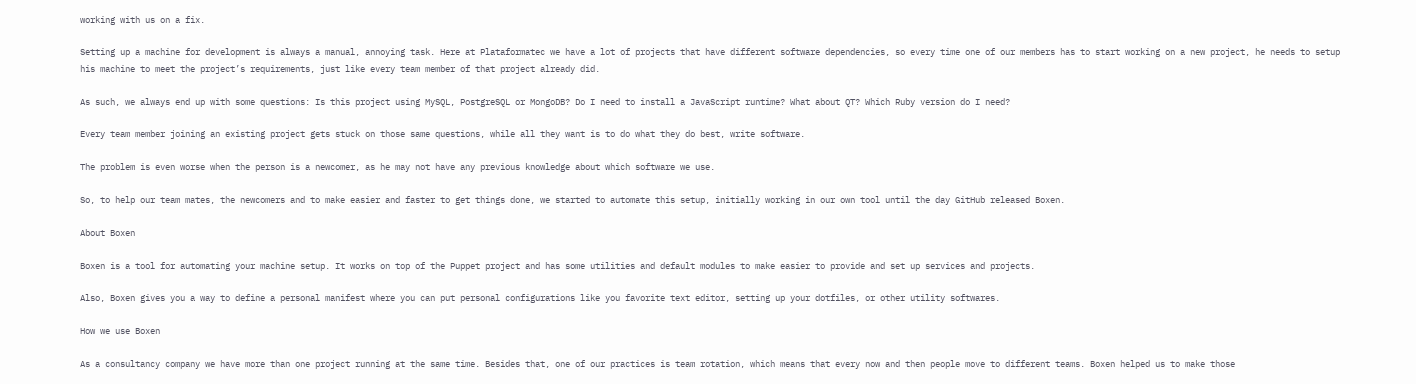working with us on a fix.

Setting up a machine for development is always a manual, annoying task. Here at Plataformatec we have a lot of projects that have different software dependencies, so every time one of our members has to start working on a new project, he needs to setup his machine to meet the project’s requirements, just like every team member of that project already did.

As such, we always end up with some questions: Is this project using MySQL, PostgreSQL or MongoDB? Do I need to install a JavaScript runtime? What about QT? Which Ruby version do I need?

Every team member joining an existing project gets stuck on those same questions, while all they want is to do what they do best, write software.

The problem is even worse when the person is a newcomer, as he may not have any previous knowledge about which software we use.

So, to help our team mates, the newcomers and to make easier and faster to get things done, we started to automate this setup, initially working in our own tool until the day GitHub released Boxen.

About Boxen

Boxen is a tool for automating your machine setup. It works on top of the Puppet project and has some utilities and default modules to make easier to provide and set up services and projects.

Also, Boxen gives you a way to define a personal manifest where you can put personal configurations like you favorite text editor, setting up your dotfiles, or other utility softwares.

How we use Boxen

As a consultancy company we have more than one project running at the same time. Besides that, one of our practices is team rotation, which means that every now and then people move to different teams. Boxen helped us to make those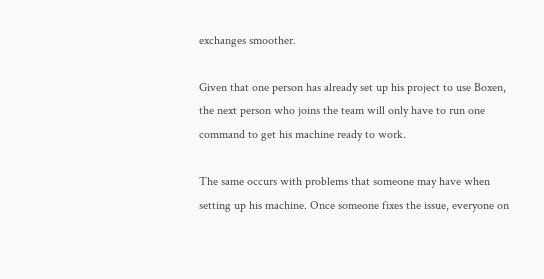exchanges smoother.

Given that one person has already set up his project to use Boxen, the next person who joins the team will only have to run one command to get his machine ready to work.

The same occurs with problems that someone may have when setting up his machine. Once someone fixes the issue, everyone on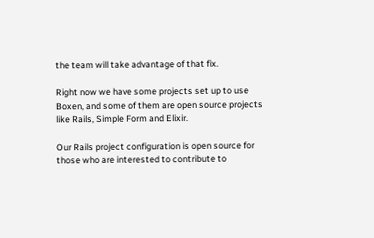the team will take advantage of that fix.

Right now we have some projects set up to use Boxen, and some of them are open source projects like Rails, Simple Form and Elixir.

Our Rails project configuration is open source for those who are interested to contribute to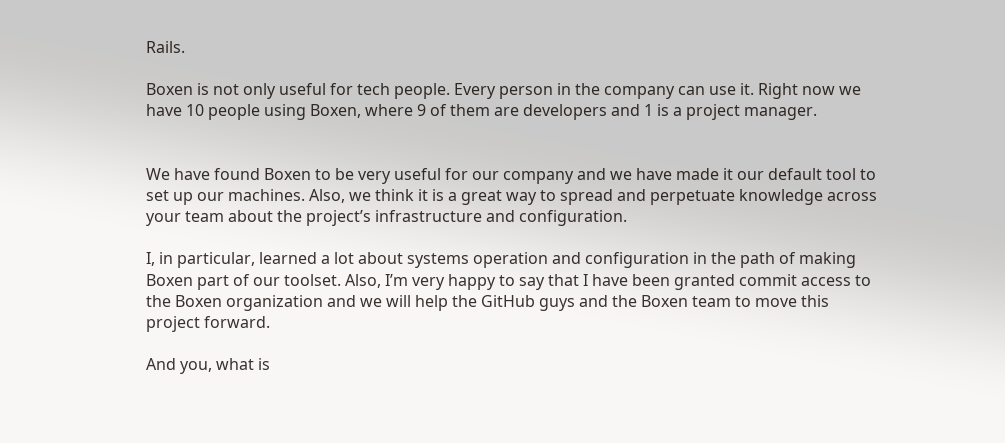Rails.

Boxen is not only useful for tech people. Every person in the company can use it. Right now we have 10 people using Boxen, where 9 of them are developers and 1 is a project manager.


We have found Boxen to be very useful for our company and we have made it our default tool to set up our machines. Also, we think it is a great way to spread and perpetuate knowledge across your team about the project’s infrastructure and configuration.

I, in particular, learned a lot about systems operation and configuration in the path of making Boxen part of our toolset. Also, I’m very happy to say that I have been granted commit access to the Boxen organization and we will help the GitHub guys and the Boxen team to move this project forward.

And you, what is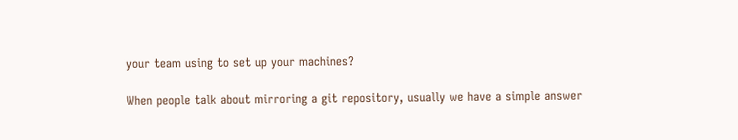your team using to set up your machines?

When people talk about mirroring a git repository, usually we have a simple answer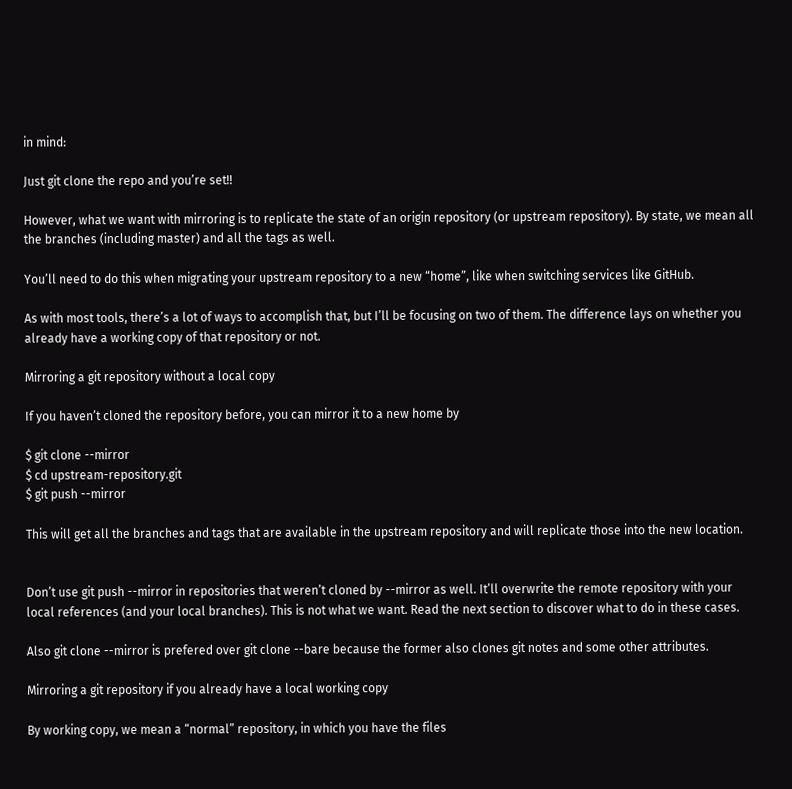in mind:

Just git clone the repo and you’re set!!

However, what we want with mirroring is to replicate the state of an origin repository (or upstream repository). By state, we mean all the branches (including master) and all the tags as well.

You’ll need to do this when migrating your upstream repository to a new “home”, like when switching services like GitHub.

As with most tools, there’s a lot of ways to accomplish that, but I’ll be focusing on two of them. The difference lays on whether you already have a working copy of that repository or not.

Mirroring a git repository without a local copy

If you haven’t cloned the repository before, you can mirror it to a new home by

$ git clone --mirror
$ cd upstream-repository.git
$ git push --mirror

This will get all the branches and tags that are available in the upstream repository and will replicate those into the new location.


Don’t use git push --mirror in repositories that weren’t cloned by --mirror as well. It’ll overwrite the remote repository with your local references (and your local branches). This is not what we want. Read the next section to discover what to do in these cases.

Also git clone --mirror is prefered over git clone --bare because the former also clones git notes and some other attributes.

Mirroring a git repository if you already have a local working copy

By working copy, we mean a “normal” repository, in which you have the files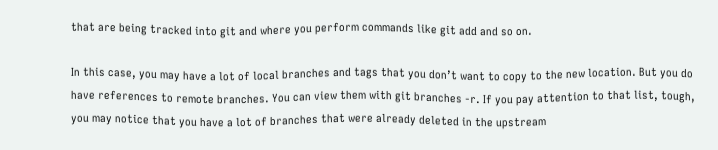that are being tracked into git and where you perform commands like git add and so on.

In this case, you may have a lot of local branches and tags that you don’t want to copy to the new location. But you do have references to remote branches. You can view them with git branches -r. If you pay attention to that list, tough, you may notice that you have a lot of branches that were already deleted in the upstream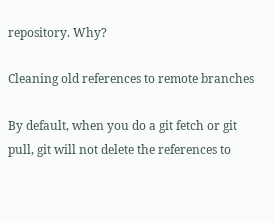repository. Why?

Cleaning old references to remote branches

By default, when you do a git fetch or git pull, git will not delete the references to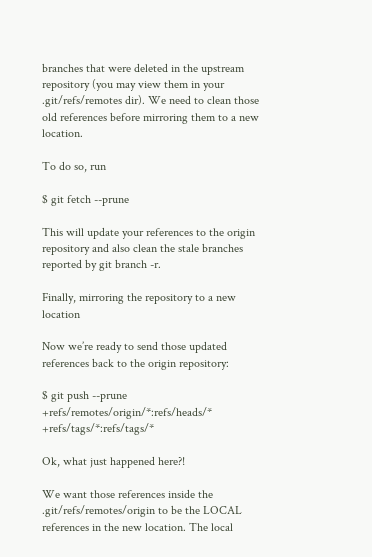branches that were deleted in the upstream repository (you may view them in your .git/refs/remotes dir). We need to clean those old references before mirroring them to a new location.

To do so, run

$ git fetch --prune

This will update your references to the origin repository and also clean the stale branches reported by git branch -r.

Finally, mirroring the repository to a new location

Now we’re ready to send those updated references back to the origin repository:

$ git push --prune +refs/remotes/origin/*:refs/heads/* +refs/tags/*:refs/tags/*

Ok, what just happened here?!

We want those references inside the .git/refs/remotes/origin to be the LOCAL references in the new location. The local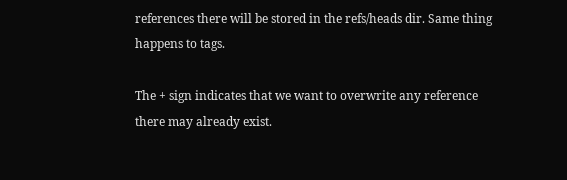references there will be stored in the refs/heads dir. Same thing happens to tags.

The + sign indicates that we want to overwrite any reference there may already exist.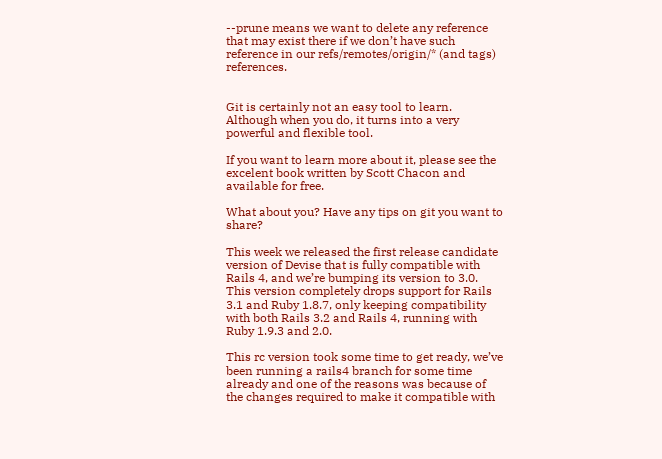--prune means we want to delete any reference that may exist there if we don’t have such reference in our refs/remotes/origin/* (and tags) references.


Git is certainly not an easy tool to learn. Although when you do, it turns into a very powerful and flexible tool.

If you want to learn more about it, please see the excelent book written by Scott Chacon and available for free.

What about you? Have any tips on git you want to share?

This week we released the first release candidate version of Devise that is fully compatible with Rails 4, and we’re bumping its version to 3.0. This version completely drops support for Rails 3.1 and Ruby 1.8.7, only keeping compatibility with both Rails 3.2 and Rails 4, running with Ruby 1.9.3 and 2.0.

This rc version took some time to get ready, we’ve been running a rails4 branch for some time already and one of the reasons was because of the changes required to make it compatible with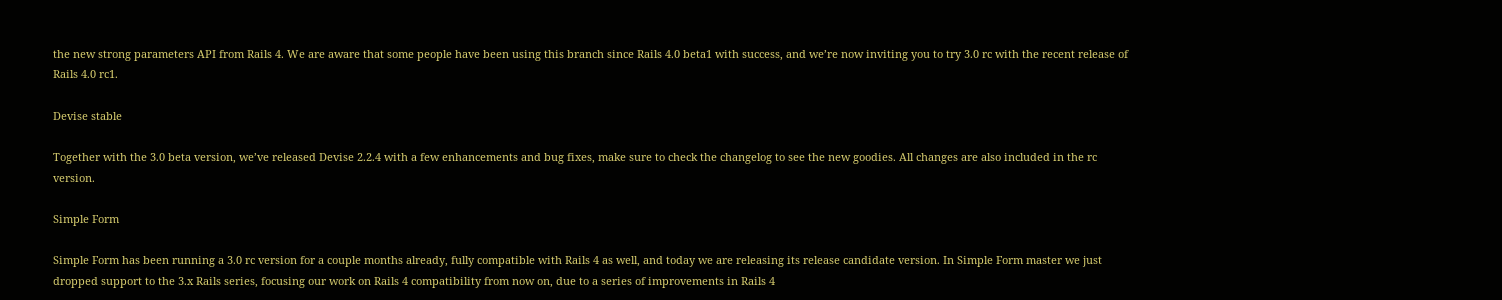the new strong parameters API from Rails 4. We are aware that some people have been using this branch since Rails 4.0 beta1 with success, and we’re now inviting you to try 3.0 rc with the recent release of Rails 4.0 rc1.

Devise stable

Together with the 3.0 beta version, we’ve released Devise 2.2.4 with a few enhancements and bug fixes, make sure to check the changelog to see the new goodies. All changes are also included in the rc version.

Simple Form

Simple Form has been running a 3.0 rc version for a couple months already, fully compatible with Rails 4 as well, and today we are releasing its release candidate version. In Simple Form master we just dropped support to the 3.x Rails series, focusing our work on Rails 4 compatibility from now on, due to a series of improvements in Rails 4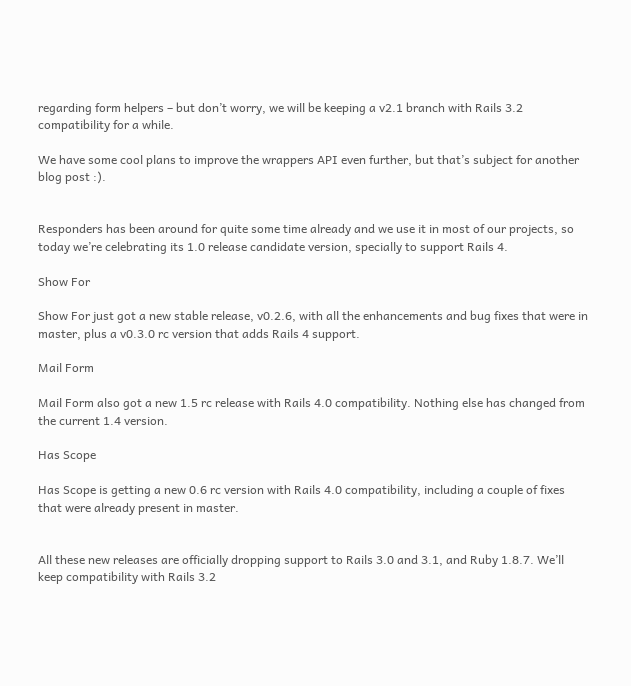regarding form helpers – but don’t worry, we will be keeping a v2.1 branch with Rails 3.2 compatibility for a while.

We have some cool plans to improve the wrappers API even further, but that’s subject for another blog post :).


Responders has been around for quite some time already and we use it in most of our projects, so today we’re celebrating its 1.0 release candidate version, specially to support Rails 4.

Show For

Show For just got a new stable release, v0.2.6, with all the enhancements and bug fixes that were in master, plus a v0.3.0 rc version that adds Rails 4 support.

Mail Form

Mail Form also got a new 1.5 rc release with Rails 4.0 compatibility. Nothing else has changed from the current 1.4 version.

Has Scope

Has Scope is getting a new 0.6 rc version with Rails 4.0 compatibility, including a couple of fixes that were already present in master.


All these new releases are officially dropping support to Rails 3.0 and 3.1, and Ruby 1.8.7. We’ll keep compatibility with Rails 3.2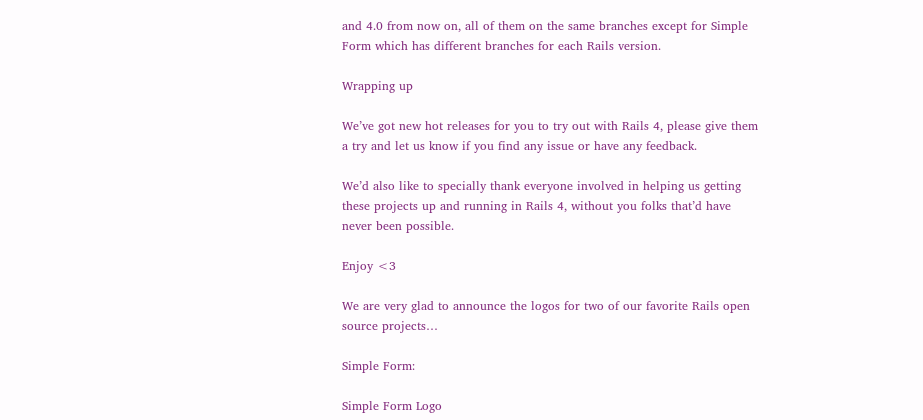and 4.0 from now on, all of them on the same branches except for Simple Form which has different branches for each Rails version.

Wrapping up

We’ve got new hot releases for you to try out with Rails 4, please give them a try and let us know if you find any issue or have any feedback.

We’d also like to specially thank everyone involved in helping us getting these projects up and running in Rails 4, without you folks that’d have never been possible.

Enjoy <3

We are very glad to announce the logos for two of our favorite Rails open source projects…

Simple Form:

Simple Form Logo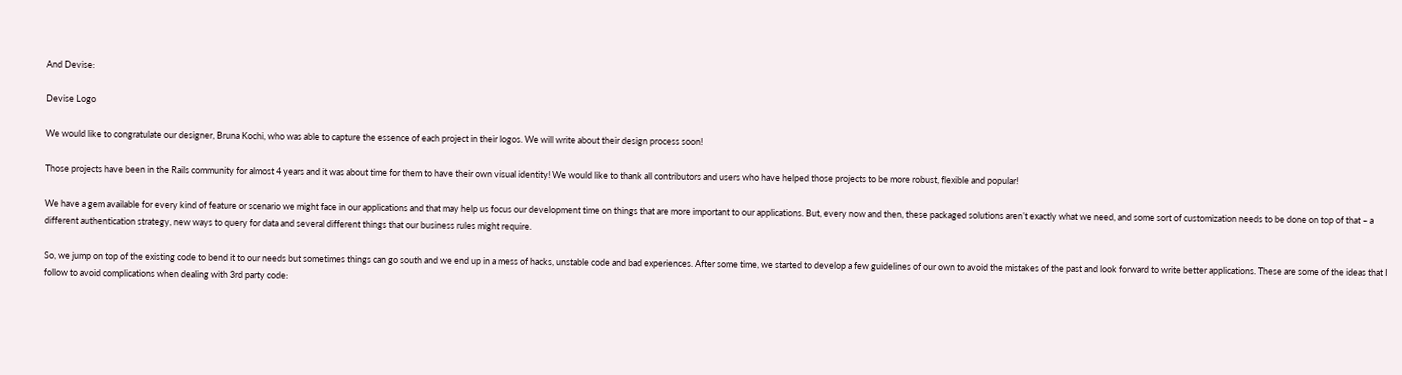And Devise:

Devise Logo

We would like to congratulate our designer, Bruna Kochi, who was able to capture the essence of each project in their logos. We will write about their design process soon!

Those projects have been in the Rails community for almost 4 years and it was about time for them to have their own visual identity! We would like to thank all contributors and users who have helped those projects to be more robust, flexible and popular!

We have a gem available for every kind of feature or scenario we might face in our applications and that may help us focus our development time on things that are more important to our applications. But, every now and then, these packaged solutions aren’t exactly what we need, and some sort of customization needs to be done on top of that – a different authentication strategy, new ways to query for data and several different things that our business rules might require.

So, we jump on top of the existing code to bend it to our needs but sometimes things can go south and we end up in a mess of hacks, unstable code and bad experiences. After some time, we started to develop a few guidelines of our own to avoid the mistakes of the past and look forward to write better applications. These are some of the ideas that I follow to avoid complications when dealing with 3rd party code: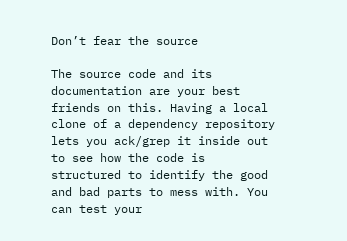Don’t fear the source

The source code and its documentation are your best friends on this. Having a local clone of a dependency repository lets you ack/grep it inside out to see how the code is structured to identify the good and bad parts to mess with. You can test your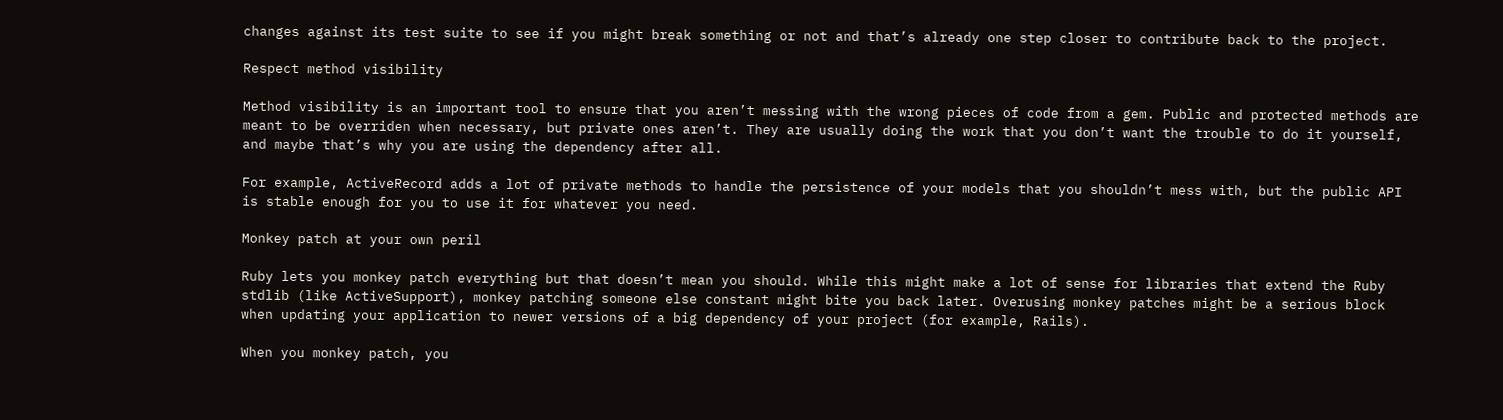changes against its test suite to see if you might break something or not and that’s already one step closer to contribute back to the project.

Respect method visibility

Method visibility is an important tool to ensure that you aren’t messing with the wrong pieces of code from a gem. Public and protected methods are meant to be overriden when necessary, but private ones aren’t. They are usually doing the work that you don’t want the trouble to do it yourself, and maybe that’s why you are using the dependency after all.

For example, ActiveRecord adds a lot of private methods to handle the persistence of your models that you shouldn’t mess with, but the public API is stable enough for you to use it for whatever you need.

Monkey patch at your own peril

Ruby lets you monkey patch everything but that doesn’t mean you should. While this might make a lot of sense for libraries that extend the Ruby stdlib (like ActiveSupport), monkey patching someone else constant might bite you back later. Overusing monkey patches might be a serious block when updating your application to newer versions of a big dependency of your project (for example, Rails).

When you monkey patch, you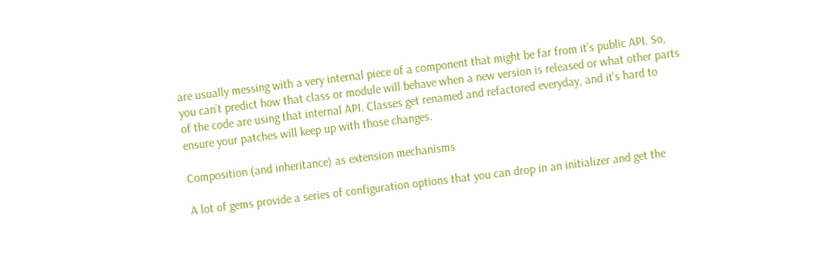are usually messing with a very internal piece of a component that might be far from it’s public API. So, you can’t predict how that class or module will behave when a new version is released or what other parts of the code are using that internal API. Classes get renamed and refactored everyday, and it’s hard to ensure your patches will keep up with those changes.

Composition (and inheritance) as extension mechanisms

A lot of gems provide a series of configuration options that you can drop in an initializer and get the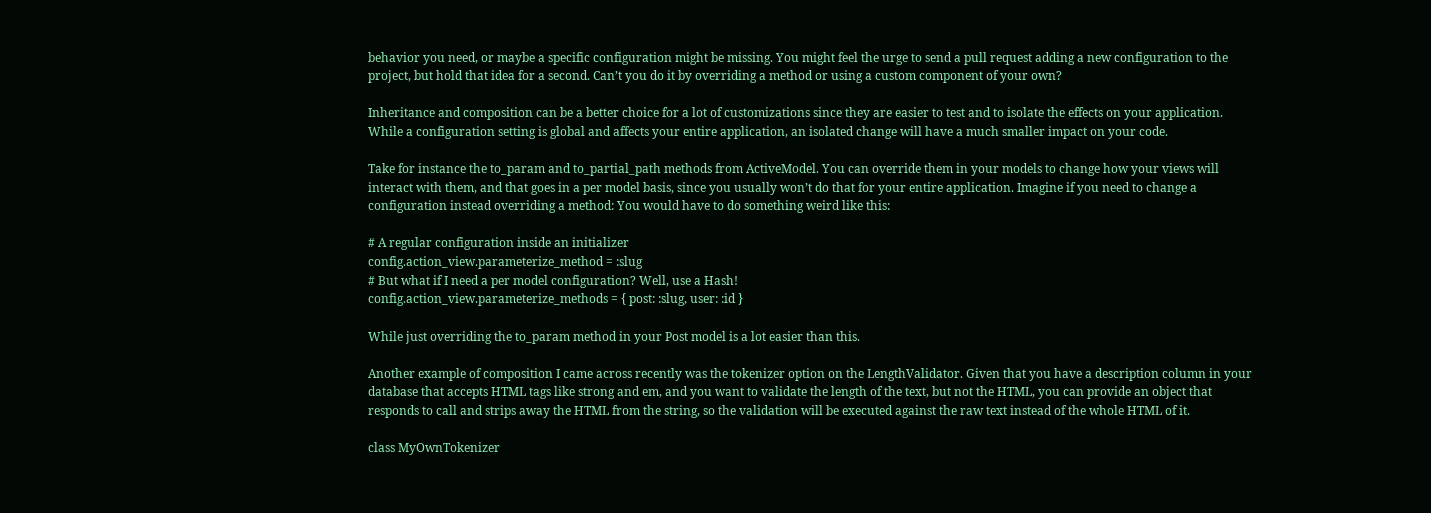behavior you need, or maybe a specific configuration might be missing. You might feel the urge to send a pull request adding a new configuration to the project, but hold that idea for a second. Can’t you do it by overriding a method or using a custom component of your own?

Inheritance and composition can be a better choice for a lot of customizations since they are easier to test and to isolate the effects on your application. While a configuration setting is global and affects your entire application, an isolated change will have a much smaller impact on your code.

Take for instance the to_param and to_partial_path methods from ActiveModel. You can override them in your models to change how your views will interact with them, and that goes in a per model basis, since you usually won’t do that for your entire application. Imagine if you need to change a configuration instead overriding a method: You would have to do something weird like this:

# A regular configuration inside an initializer
config.action_view.parameterize_method = :slug
# But what if I need a per model configuration? Well, use a Hash!
config.action_view.parameterize_methods = { post: :slug, user: :id }

While just overriding the to_param method in your Post model is a lot easier than this.

Another example of composition I came across recently was the tokenizer option on the LengthValidator. Given that you have a description column in your database that accepts HTML tags like strong and em, and you want to validate the length of the text, but not the HTML, you can provide an object that responds to call and strips away the HTML from the string, so the validation will be executed against the raw text instead of the whole HTML of it.

class MyOwnTokenizer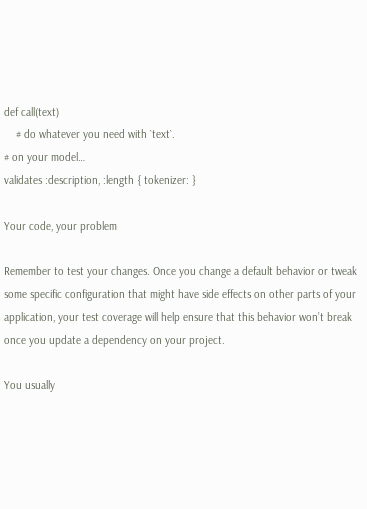def call(text)
    # do whatever you need with `text`.
# on your model…
validates :description, :length { tokenizer: }

Your code, your problem

Remember to test your changes. Once you change a default behavior or tweak some specific configuration that might have side effects on other parts of your application, your test coverage will help ensure that this behavior won’t break once you update a dependency on your project.

You usually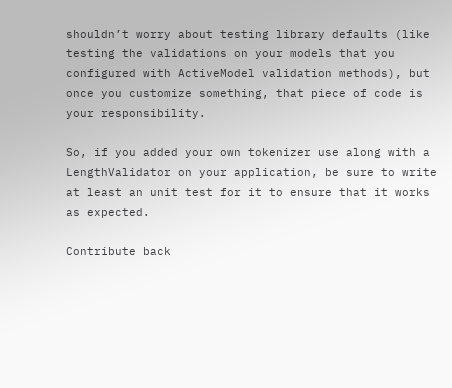shouldn’t worry about testing library defaults (like testing the validations on your models that you configured with ActiveModel validation methods), but once you customize something, that piece of code is your responsibility.

So, if you added your own tokenizer use along with a LengthValidator on your application, be sure to write at least an unit test for it to ensure that it works as expected.

Contribute back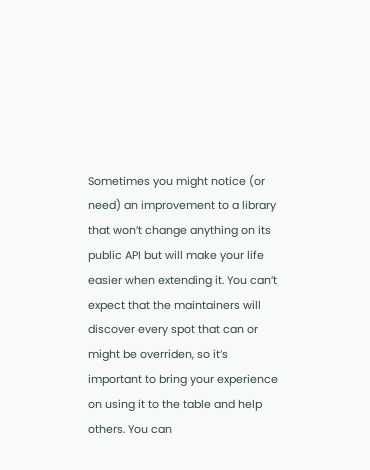Sometimes you might notice (or need) an improvement to a library that won’t change anything on its public API but will make your life easier when extending it. You can’t expect that the maintainers will discover every spot that can or might be overriden, so it’s important to bring your experience on using it to the table and help others. You can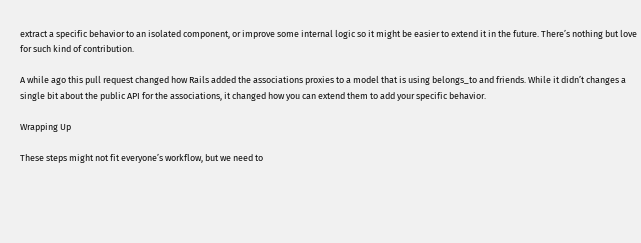extract a specific behavior to an isolated component, or improve some internal logic so it might be easier to extend it in the future. There’s nothing but love for such kind of contribution.

A while ago this pull request changed how Rails added the associations proxies to a model that is using belongs_to and friends. While it didn’t changes a single bit about the public API for the associations, it changed how you can extend them to add your specific behavior.

Wrapping Up

These steps might not fit everyone’s workflow, but we need to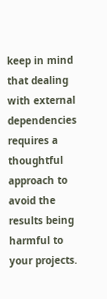keep in mind that dealing with external dependencies requires a thoughtful approach to avoid the results being harmful to your projects.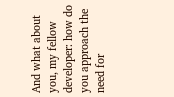And what about you, my fellow developer: how do you approach the need for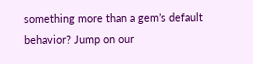something more than a gem’s default behavior? Jump on our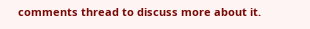comments thread to discuss more about it.